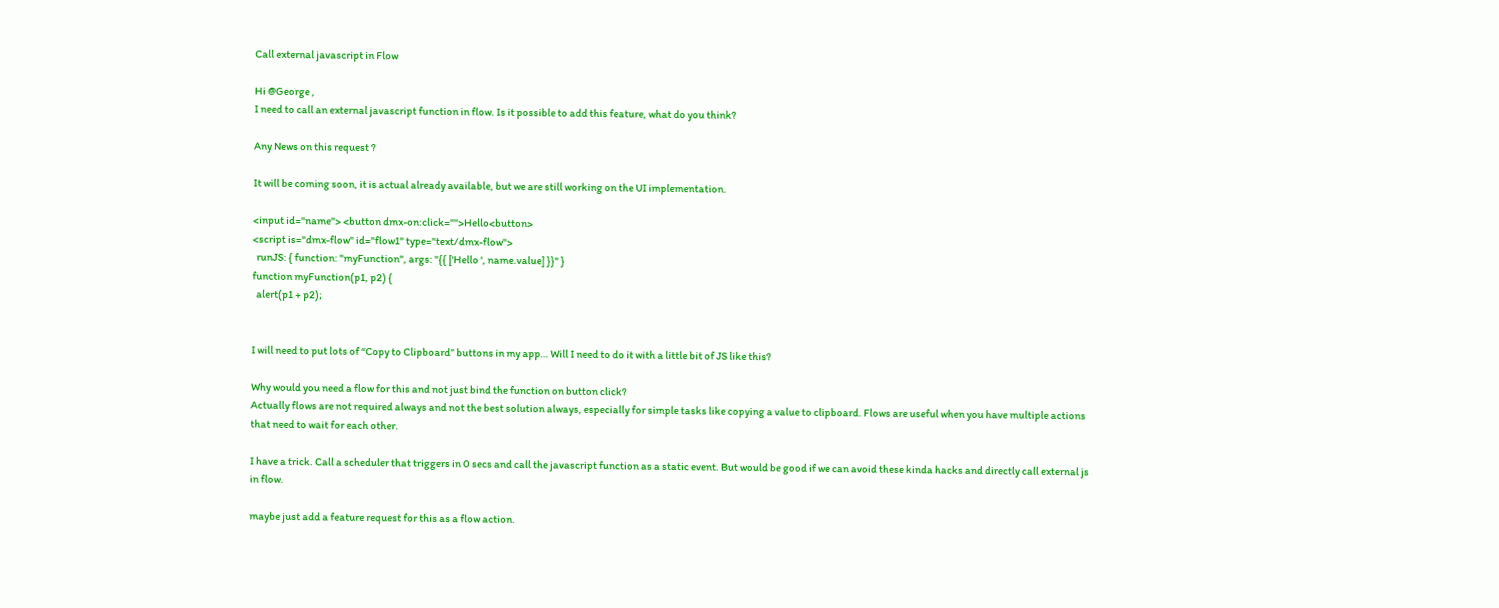Call external javascript in Flow

Hi @George ,
I need to call an external javascript function in flow. Is it possible to add this feature, what do you think?

Any News on this request ?

It will be coming soon, it is actual already available, but we are still working on the UI implementation.

<input id="name"> <button dmx-on:click="">Hello<button>
<script is="dmx-flow" id="flow1" type="text/dmx-flow">
  runJS: { function: "myFunction", args: "{{ ['Hello ', name.value] }}" }
function myFunction(p1, p2) {
  alert(p1 + p2);


I will need to put lots of “Copy to Clipboard” buttons in my app… Will I need to do it with a little bit of JS like this?

Why would you need a flow for this and not just bind the function on button click?
Actually flows are not required always and not the best solution always, especially for simple tasks like copying a value to clipboard. Flows are useful when you have multiple actions that need to wait for each other.

I have a trick. Call a scheduler that triggers in 0 secs and call the javascript function as a static event. But would be good if we can avoid these kinda hacks and directly call external js in flow.

maybe just add a feature request for this as a flow action.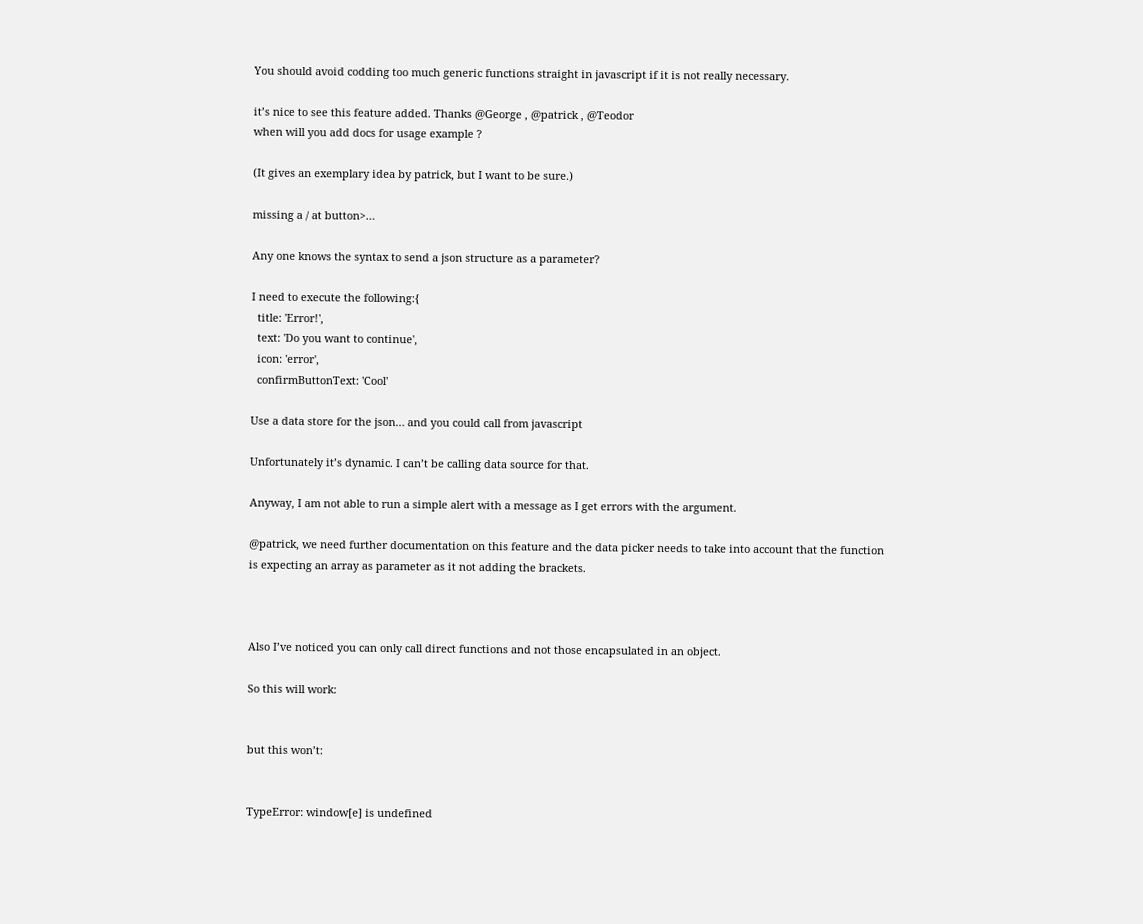You should avoid codding too much generic functions straight in javascript if it is not really necessary.

it’s nice to see this feature added. Thanks @George , @patrick , @Teodor
when will you add docs for usage example ?

(It gives an exemplary idea by patrick, but I want to be sure.)

missing a / at button>…

Any one knows the syntax to send a json structure as a parameter?

I need to execute the following:{
  title: 'Error!',
  text: 'Do you want to continue',
  icon: 'error',
  confirmButtonText: 'Cool'

Use a data store for the json… and you could call from javascript

Unfortunately it’s dynamic. I can’t be calling data source for that.

Anyway, I am not able to run a simple alert with a message as I get errors with the argument.

@patrick, we need further documentation on this feature and the data picker needs to take into account that the function is expecting an array as parameter as it not adding the brackets.



Also I’ve noticed you can only call direct functions and not those encapsulated in an object.

So this will work:


but this won’t:


TypeError: window[e] is undefined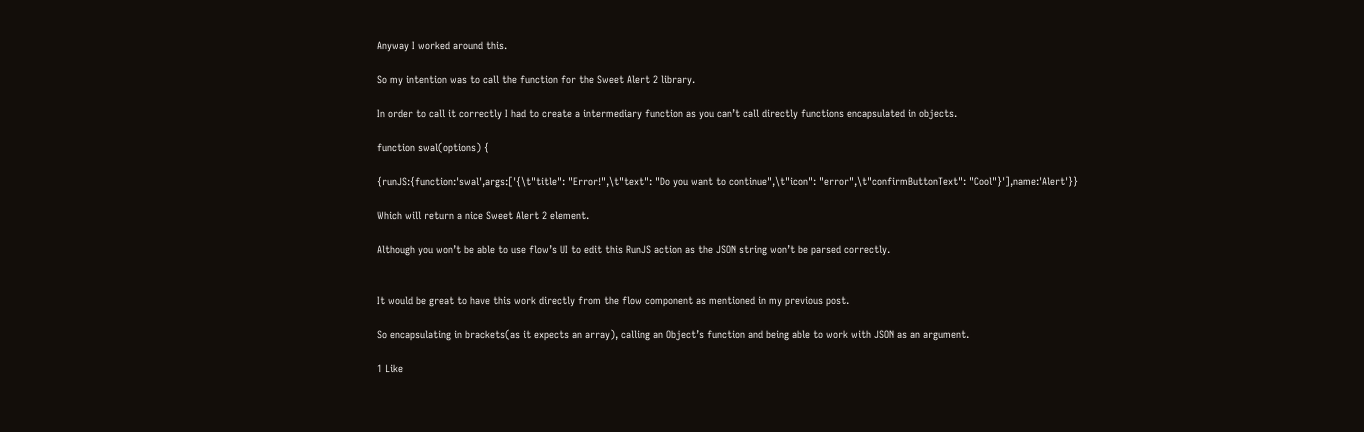Anyway I worked around this.

So my intention was to call the function for the Sweet Alert 2 library.

In order to call it correctly I had to create a intermediary function as you can’t call directly functions encapsulated in objects.

function swal(options) {

{runJS:{function:'swal',args:['{\t"title": "Error!",\t"text": "Do you want to continue",\t"icon": "error",\t"confirmButtonText": "Cool"}'],name:'Alert'}}

Which will return a nice Sweet Alert 2 element.

Although you won’t be able to use flow’s UI to edit this RunJS action as the JSON string won’t be parsed correctly.


It would be great to have this work directly from the flow component as mentioned in my previous post.

So encapsulating in brackets(as it expects an array), calling an Object’s function and being able to work with JSON as an argument.

1 Like